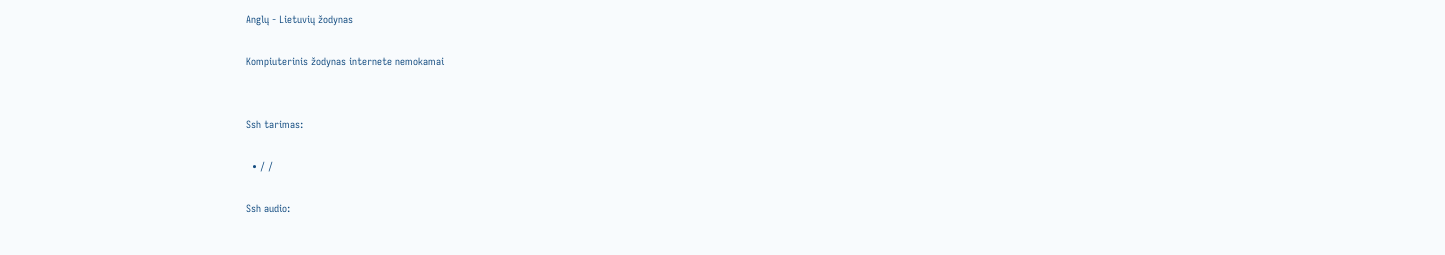Anglų - Lietuvių žodynas

Kompiuterinis žodynas internete nemokamai


Ssh tarimas:

  • / /

Ssh audio: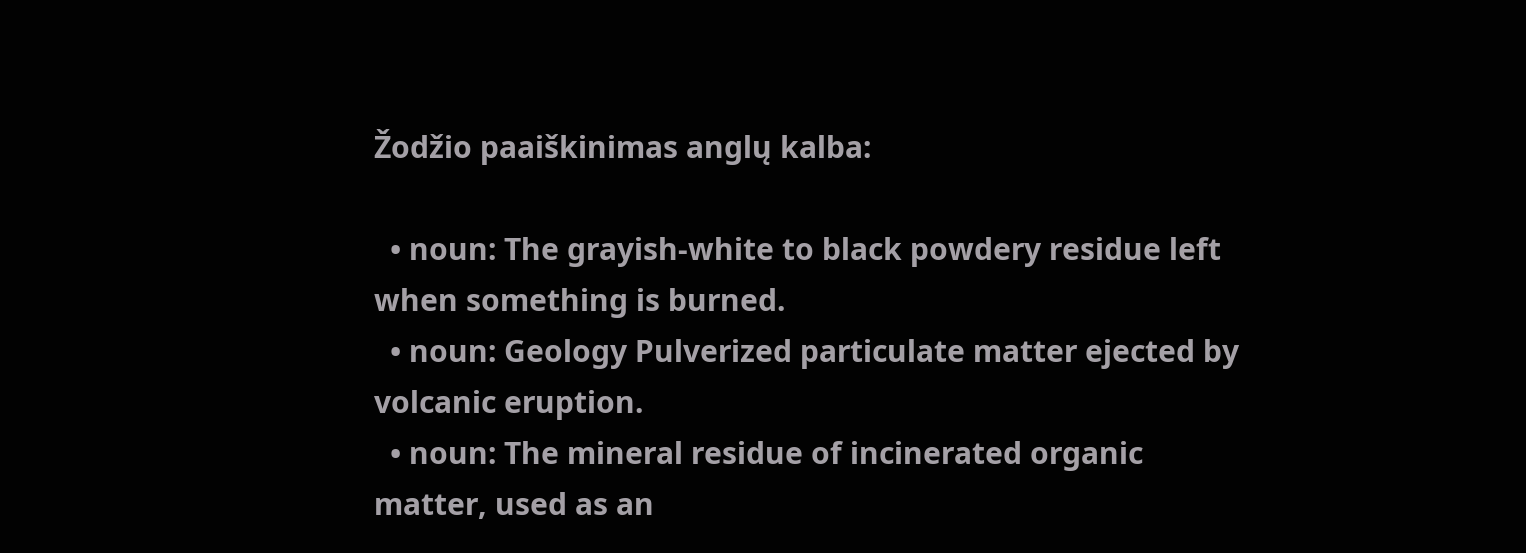Žodžio paaiškinimas anglų kalba:

  • noun: The grayish-white to black powdery residue left when something is burned.
  • noun: Geology Pulverized particulate matter ejected by volcanic eruption.
  • noun: The mineral residue of incinerated organic matter, used as an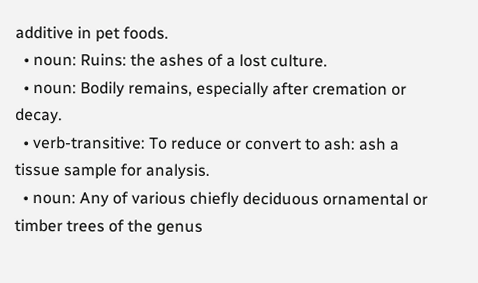additive in pet foods.
  • noun: Ruins: the ashes of a lost culture.
  • noun: Bodily remains, especially after cremation or decay.
  • verb-transitive: To reduce or convert to ash: ash a tissue sample for analysis.
  • noun: Any of various chiefly deciduous ornamental or timber trees of the genus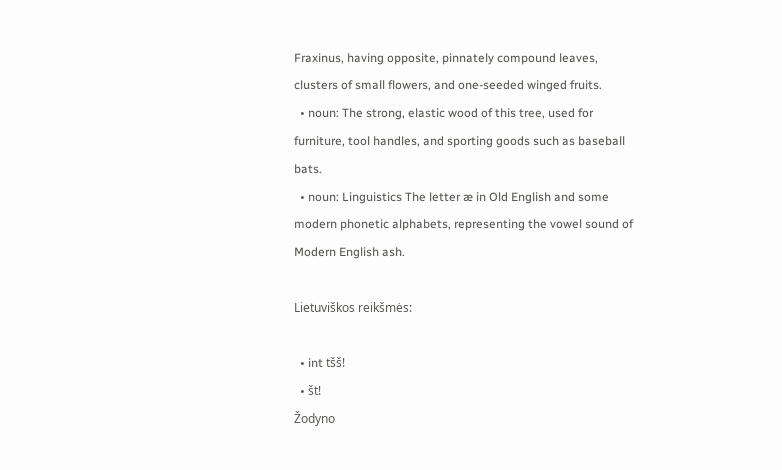Fraxinus, having opposite, pinnately compound leaves, clusters of small flowers, and one-seeded winged fruits.
  • noun: The strong, elastic wood of this tree, used for furniture, tool handles, and sporting goods such as baseball bats.
  • noun: Linguistics The letter æ in Old English and some modern phonetic alphabets, representing the vowel sound of Modern English ash.

Lietuviškos reikšmės:

  • int tšš!
  • št!
Žodyno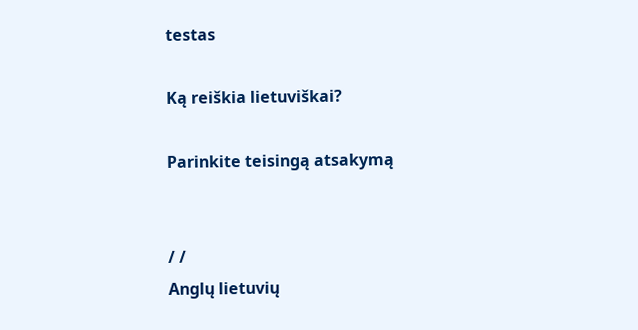testas

Ką reiškia lietuviškai?

Parinkite teisingą atsakymą


/ /
Anglų lietuvių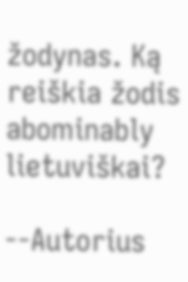žodynas. Ką reiškia žodis abominably lietuviškai?

--Autorius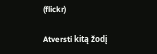(flickr)

Atversti kitą žodį